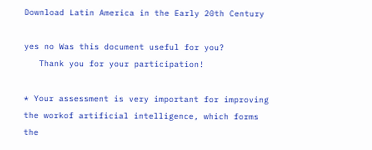Download Latin America in the Early 20th Century

yes no Was this document useful for you?
   Thank you for your participation!

* Your assessment is very important for improving the workof artificial intelligence, which forms the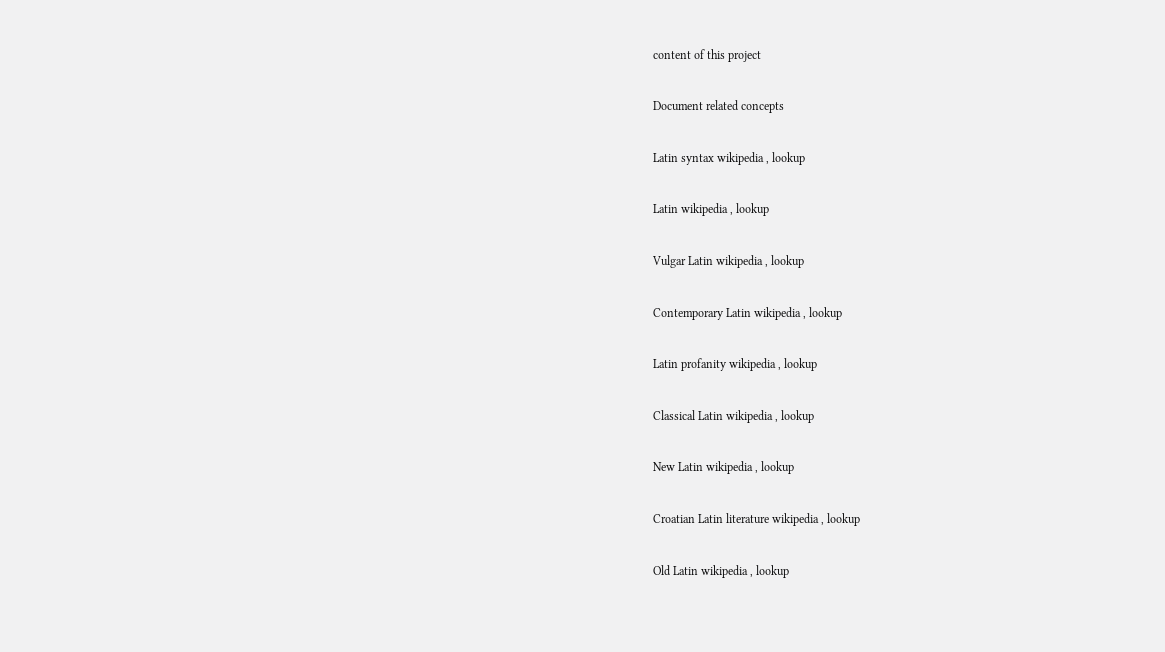content of this project

Document related concepts

Latin syntax wikipedia , lookup

Latin wikipedia , lookup

Vulgar Latin wikipedia , lookup

Contemporary Latin wikipedia , lookup

Latin profanity wikipedia , lookup

Classical Latin wikipedia , lookup

New Latin wikipedia , lookup

Croatian Latin literature wikipedia , lookup

Old Latin wikipedia , lookup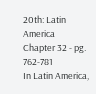20th: Latin America
Chapter 32 - pg. 762-781
In Latin America,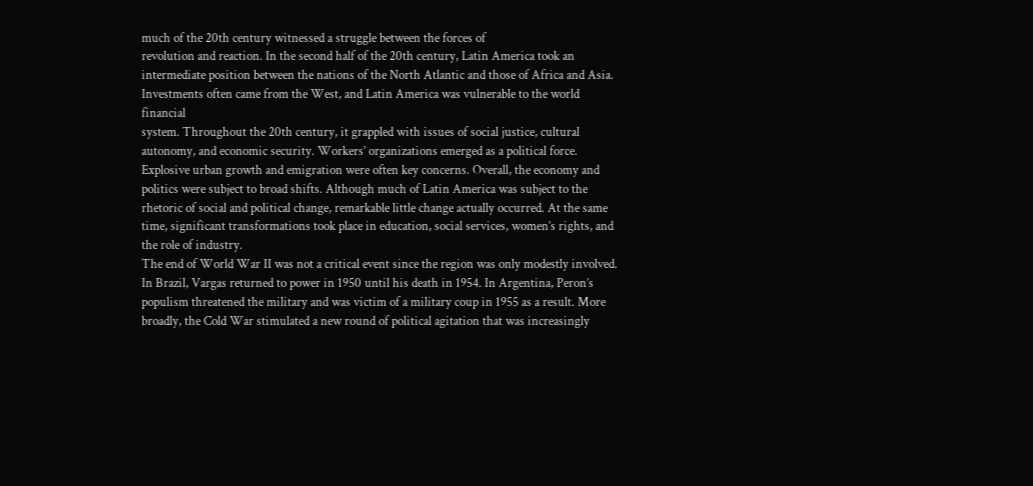much of the 20th century witnessed a struggle between the forces of
revolution and reaction. In the second half of the 20th century, Latin America took an
intermediate position between the nations of the North Atlantic and those of Africa and Asia.
Investments often came from the West, and Latin America was vulnerable to the world financial
system. Throughout the 20th century, it grappled with issues of social justice, cultural
autonomy, and economic security. Workers’ organizations emerged as a political force.
Explosive urban growth and emigration were often key concerns. Overall, the economy and
politics were subject to broad shifts. Although much of Latin America was subject to the
rhetoric of social and political change, remarkable little change actually occurred. At the same
time, significant transformations took place in education, social services, women’s rights, and
the role of industry.
The end of World War II was not a critical event since the region was only modestly involved.
In Brazil, Vargas returned to power in 1950 until his death in 1954. In Argentina, Peron’s
populism threatened the military and was victim of a military coup in 1955 as a result. More
broadly, the Cold War stimulated a new round of political agitation that was increasingly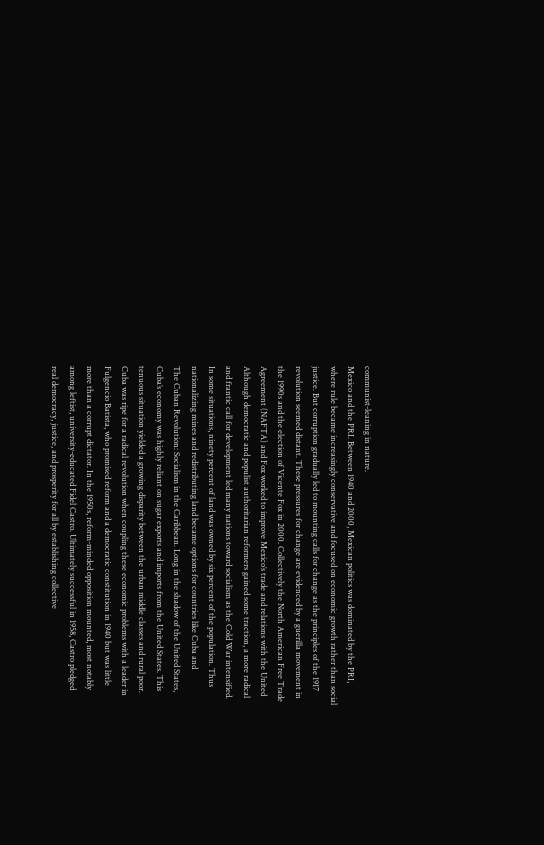communist-leaning in nature.
Mexico and the PRI. Between 1940 and 2000, Mexican politics was dominated by the PRI,
where rule became increasingly conservative and focused on economic growth rather than social
justice. But corruption gradually led to mounting calls for change as the principles of the 1917
revolution seemed distant. These pressures for change are evidenced by a guerilla movement in
the 1990s and the election of Vicente Fox in 2000. Collectively the North American Free Trade
Agreement (NAFTA) and Fox worked to improve Mexico’s trade and relations with the United
Although democratic and populist authoritarian reformers gained some traction, a more radical
and frantic call for development led many nations toward socialism as the Cold War intensified.
In some situations, ninety percent of land was owned by six percent of the population. Thus
nationalizing mines and redistributing land became options for countries like Cuba and
The Cuban Revolution: Socialism in the Caribbean. Long in the shadow of the United States,
Cuba’s economy was highly reliant on sugar exports and imports from the United States. This
tenuous situation yielded a growing disparity between the urban middle classes and rural poor.
Cuba was ripe for a radical revolution when coupling these economic problems with a leader in
Fulgencio Batista, who promised reform and a democratic constitution in 1940 but was little
more than a corrupt dictator. In the 1950s, reform-minded opposition mounted, most notably
among leftist, university-educated Fidel Castro. Ultimately successful in 1958, Castro pledged
real democracy, justice, and prosperity for all by establishing collective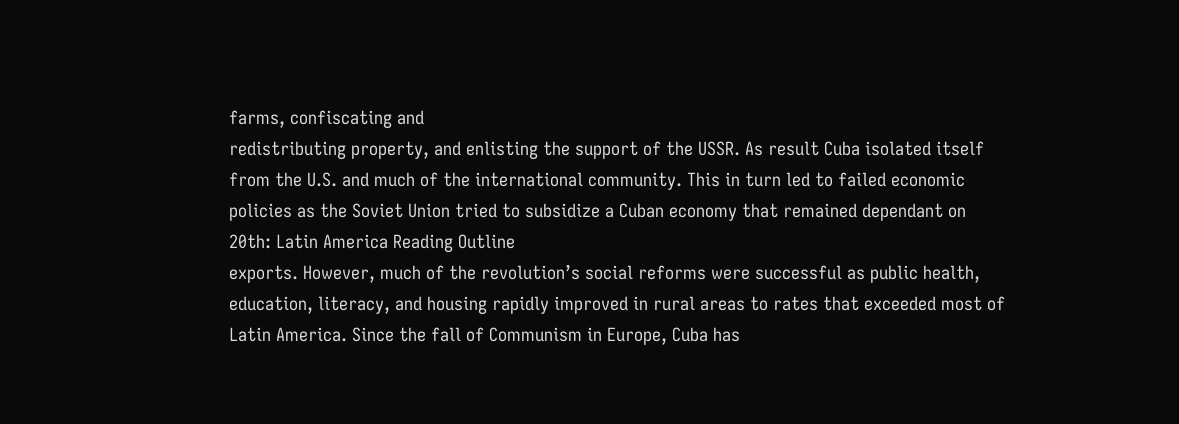farms, confiscating and
redistributing property, and enlisting the support of the USSR. As result Cuba isolated itself
from the U.S. and much of the international community. This in turn led to failed economic
policies as the Soviet Union tried to subsidize a Cuban economy that remained dependant on
20th: Latin America Reading Outline
exports. However, much of the revolution’s social reforms were successful as public health,
education, literacy, and housing rapidly improved in rural areas to rates that exceeded most of
Latin America. Since the fall of Communism in Europe, Cuba has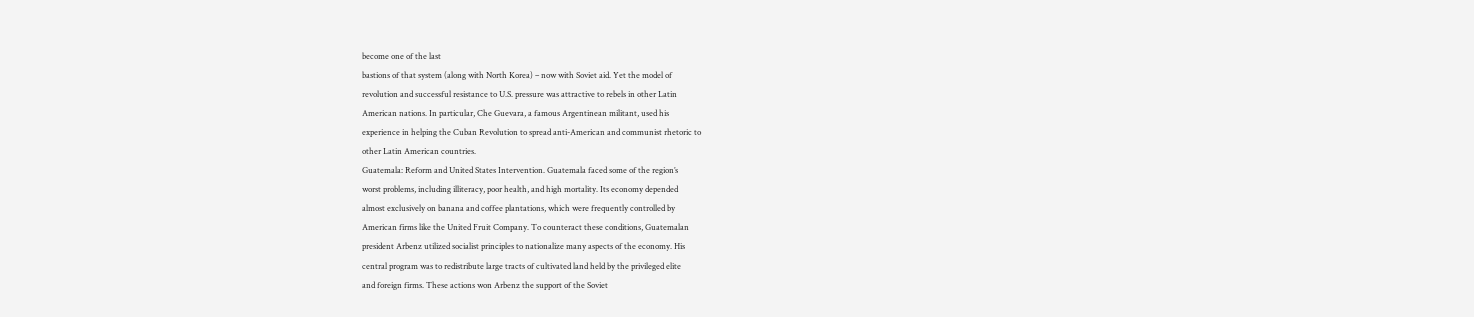become one of the last
bastions of that system (along with North Korea) – now with Soviet aid. Yet the model of
revolution and successful resistance to U.S. pressure was attractive to rebels in other Latin
American nations. In particular, Che Guevara, a famous Argentinean militant, used his
experience in helping the Cuban Revolution to spread anti-American and communist rhetoric to
other Latin American countries.
Guatemala: Reform and United States Intervention. Guatemala faced some of the region’s
worst problems, including illiteracy, poor health, and high mortality. Its economy depended
almost exclusively on banana and coffee plantations, which were frequently controlled by
American firms like the United Fruit Company. To counteract these conditions, Guatemalan
president Arbenz utilized socialist principles to nationalize many aspects of the economy. His
central program was to redistribute large tracts of cultivated land held by the privileged elite
and foreign firms. These actions won Arbenz the support of the Soviet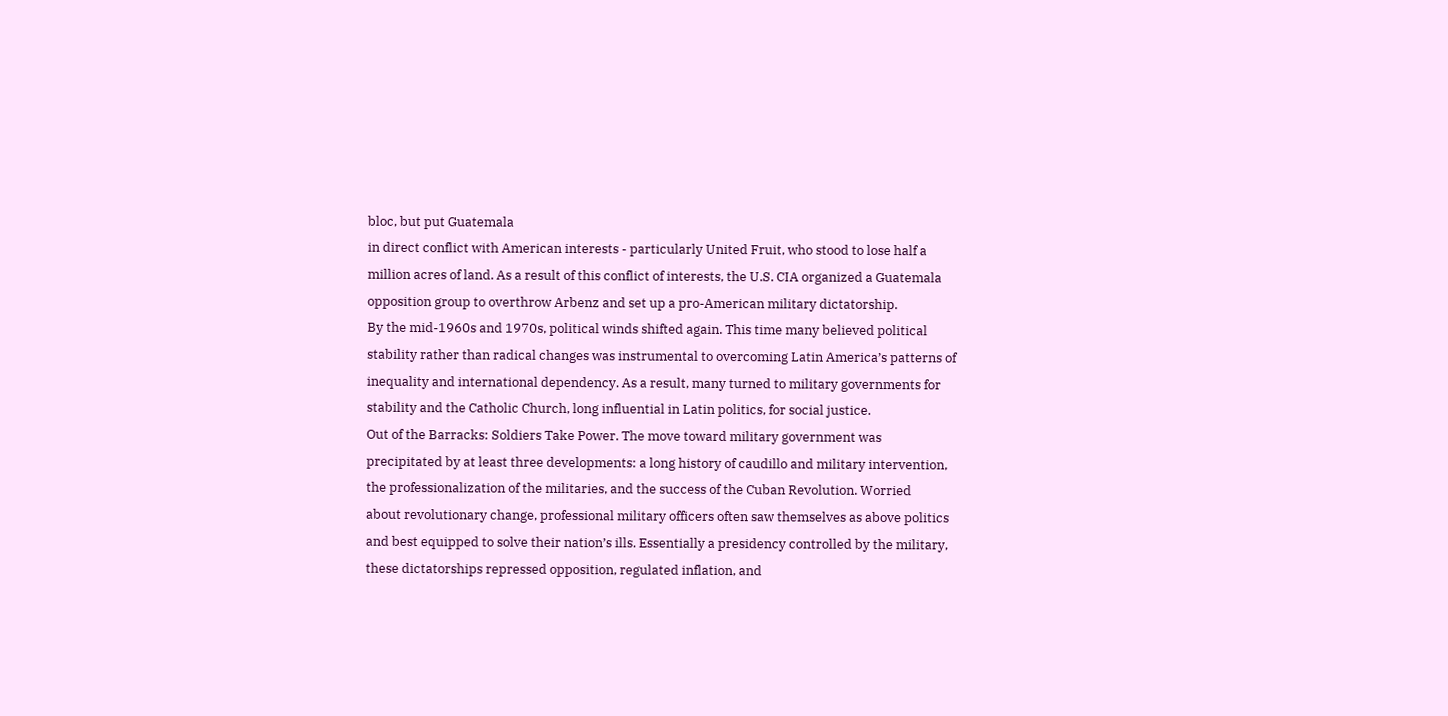bloc, but put Guatemala
in direct conflict with American interests - particularly United Fruit, who stood to lose half a
million acres of land. As a result of this conflict of interests, the U.S. CIA organized a Guatemala
opposition group to overthrow Arbenz and set up a pro-American military dictatorship.
By the mid-1960s and 1970s, political winds shifted again. This time many believed political
stability rather than radical changes was instrumental to overcoming Latin America’s patterns of
inequality and international dependency. As a result, many turned to military governments for
stability and the Catholic Church, long influential in Latin politics, for social justice.
Out of the Barracks: Soldiers Take Power. The move toward military government was
precipitated by at least three developments: a long history of caudillo and military intervention,
the professionalization of the militaries, and the success of the Cuban Revolution. Worried
about revolutionary change, professional military officers often saw themselves as above politics
and best equipped to solve their nation’s ills. Essentially a presidency controlled by the military,
these dictatorships repressed opposition, regulated inflation, and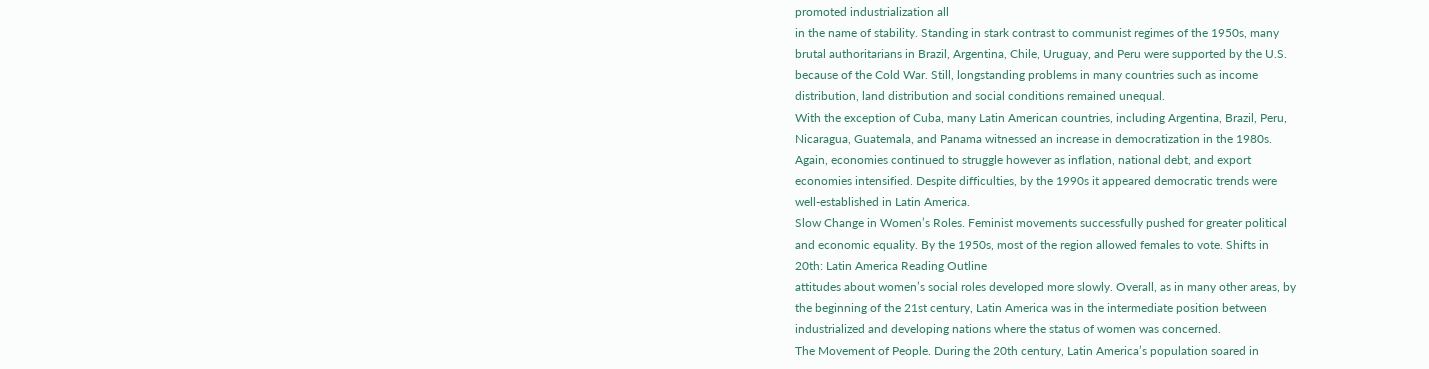promoted industrialization all
in the name of stability. Standing in stark contrast to communist regimes of the 1950s, many
brutal authoritarians in Brazil, Argentina, Chile, Uruguay, and Peru were supported by the U.S.
because of the Cold War. Still, longstanding problems in many countries such as income
distribution, land distribution and social conditions remained unequal.
With the exception of Cuba, many Latin American countries, including Argentina, Brazil, Peru,
Nicaragua, Guatemala, and Panama witnessed an increase in democratization in the 1980s.
Again, economies continued to struggle however as inflation, national debt, and export
economies intensified. Despite difficulties, by the 1990s it appeared democratic trends were
well-established in Latin America.
Slow Change in Women’s Roles. Feminist movements successfully pushed for greater political
and economic equality. By the 1950s, most of the region allowed females to vote. Shifts in
20th: Latin America Reading Outline
attitudes about women’s social roles developed more slowly. Overall, as in many other areas, by
the beginning of the 21st century, Latin America was in the intermediate position between
industrialized and developing nations where the status of women was concerned.
The Movement of People. During the 20th century, Latin America’s population soared in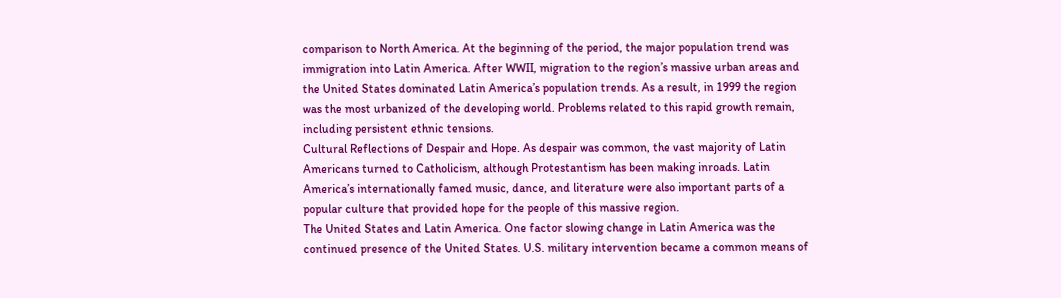comparison to North America. At the beginning of the period, the major population trend was
immigration into Latin America. After WWII, migration to the region’s massive urban areas and
the United States dominated Latin America’s population trends. As a result, in 1999 the region
was the most urbanized of the developing world. Problems related to this rapid growth remain,
including persistent ethnic tensions.
Cultural Reflections of Despair and Hope. As despair was common, the vast majority of Latin
Americans turned to Catholicism, although Protestantism has been making inroads. Latin
America’s internationally famed music, dance, and literature were also important parts of a
popular culture that provided hope for the people of this massive region.
The United States and Latin America. One factor slowing change in Latin America was the
continued presence of the United States. U.S. military intervention became a common means of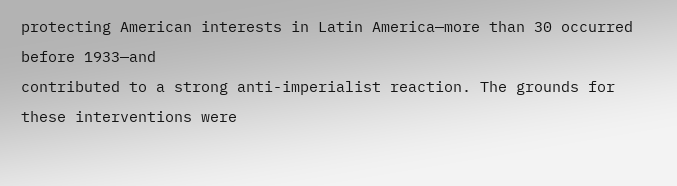protecting American interests in Latin America—more than 30 occurred before 1933—and
contributed to a strong anti-imperialist reaction. The grounds for these interventions were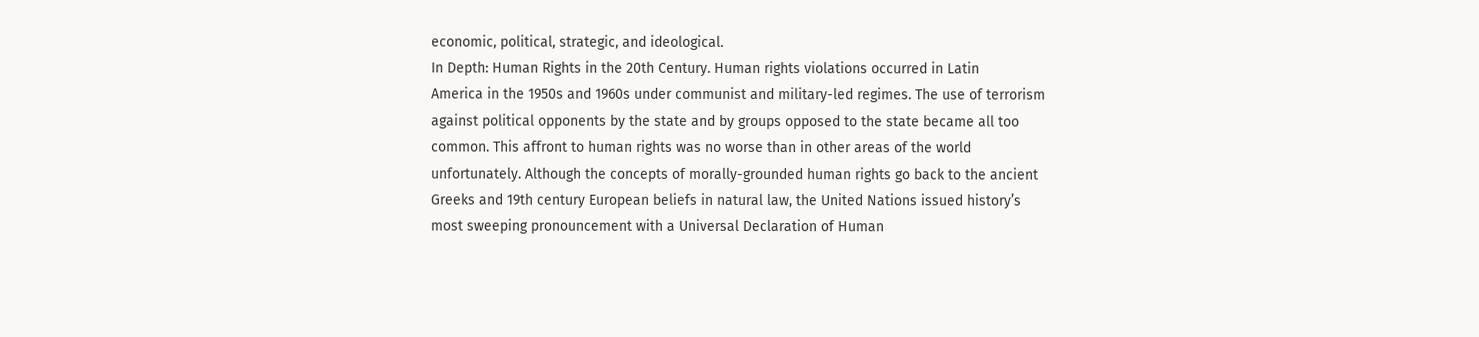economic, political, strategic, and ideological.
In Depth: Human Rights in the 20th Century. Human rights violations occurred in Latin
America in the 1950s and 1960s under communist and military-led regimes. The use of terrorism
against political opponents by the state and by groups opposed to the state became all too
common. This affront to human rights was no worse than in other areas of the world
unfortunately. Although the concepts of morally-grounded human rights go back to the ancient
Greeks and 19th century European beliefs in natural law, the United Nations issued history’s
most sweeping pronouncement with a Universal Declaration of Human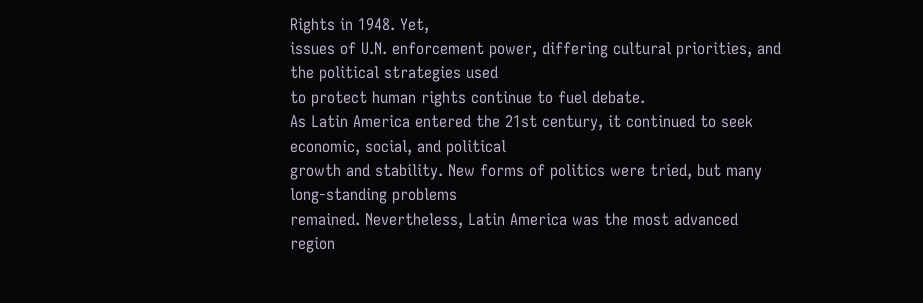Rights in 1948. Yet,
issues of U.N. enforcement power, differing cultural priorities, and the political strategies used
to protect human rights continue to fuel debate.
As Latin America entered the 21st century, it continued to seek economic, social, and political
growth and stability. New forms of politics were tried, but many long-standing problems
remained. Nevertheless, Latin America was the most advanced region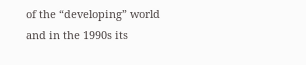of the “developing” world
and in the 1990s its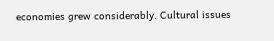economies grew considerably. Cultural issues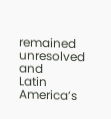remained unresolved and
Latin America’s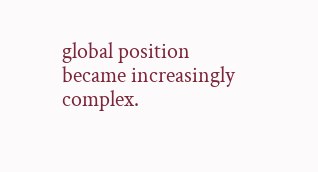global position became increasingly complex.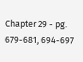Chapter 29 - pg. 679-681, 694-697